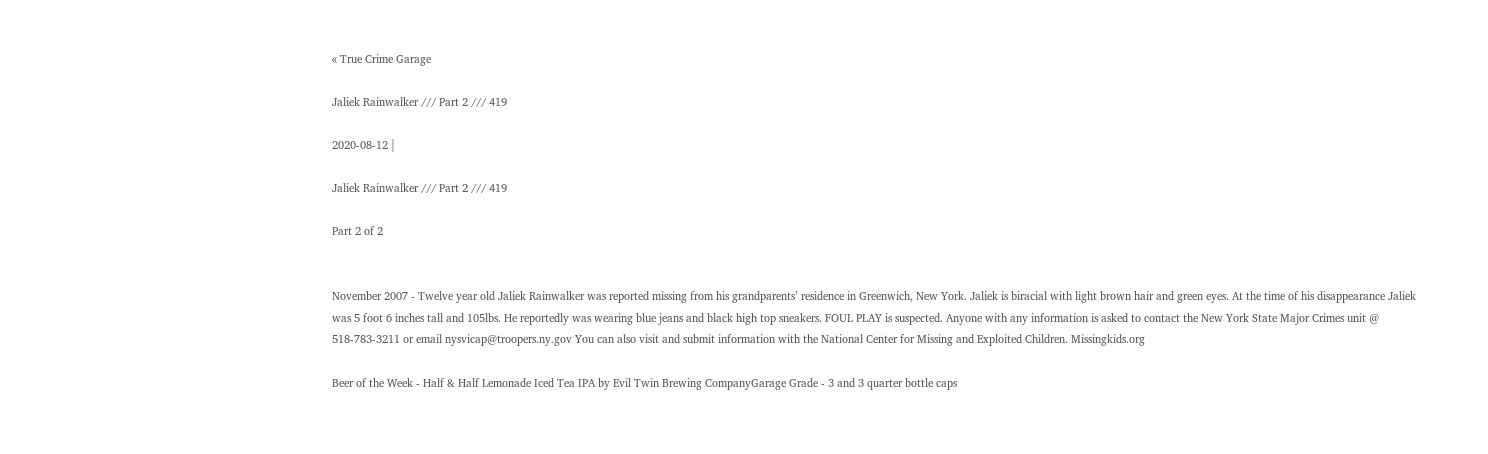« True Crime Garage

Jaliek Rainwalker /// Part 2 /// 419

2020-08-12 |

Jaliek Rainwalker /// Part 2 /// 419

Part 2 of 2


November 2007 - Twelve year old Jaliek Rainwalker was reported missing from his grandparents’ residence in Greenwich, New York. Jaliek is biracial with light brown hair and green eyes. At the time of his disappearance Jaliek was 5 foot 6 inches tall and 105lbs. He reportedly was wearing blue jeans and black high top sneakers. FOUL PLAY is suspected. Anyone with any information is asked to contact the New York State Major Crimes unit @ 518-783-3211 or email nysvicap@troopers.ny.gov You can also visit and submit information with the National Center for Missing and Exploited Children. Missingkids.org

Beer of the Week - Half & Half Lemonade Iced Tea IPA by Evil Twin Brewing CompanyGarage Grade - 3 and 3 quarter bottle caps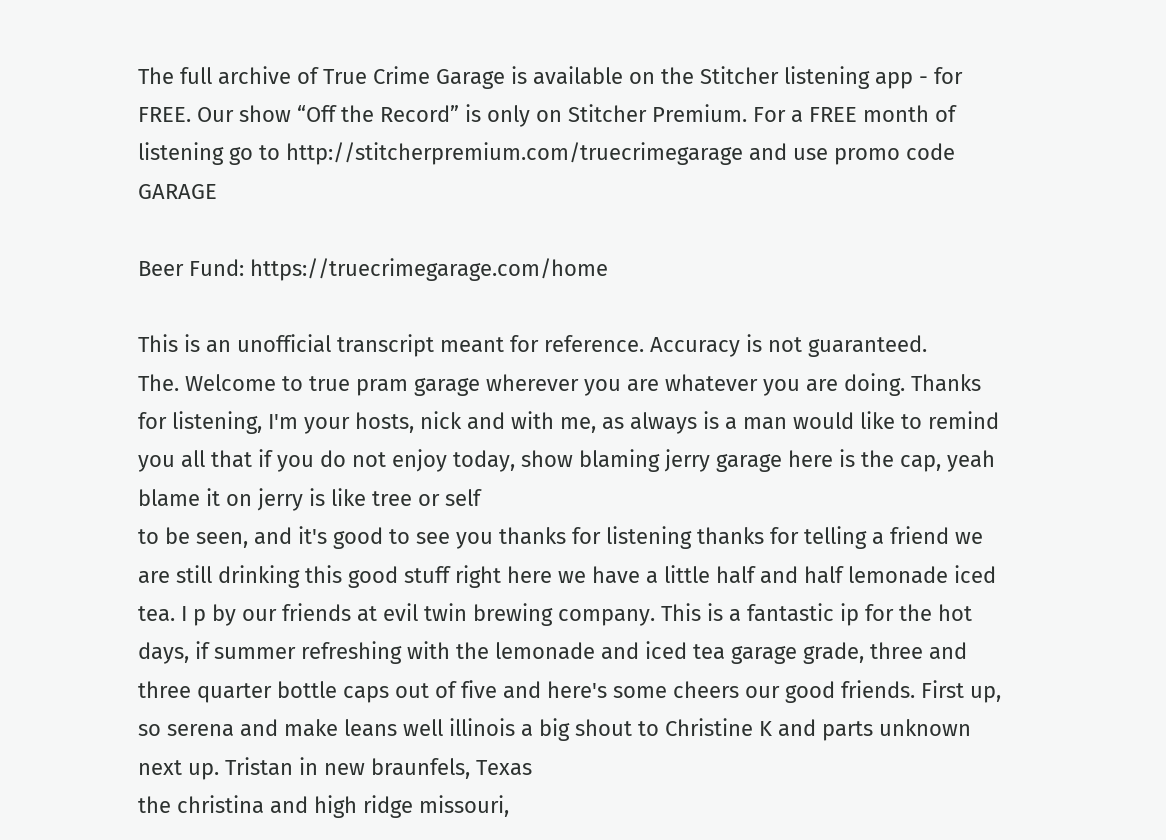The full archive of True Crime Garage is available on the Stitcher listening app - for FREE. Our show “Off the Record” is only on Stitcher Premium. For a FREE month of listening go to http://stitcherpremium.com/truecrimegarage and use promo code GARAGE

Beer Fund: https://truecrimegarage.com/home

This is an unofficial transcript meant for reference. Accuracy is not guaranteed.
The. Welcome to true pram garage wherever you are whatever you are doing. Thanks for listening, I'm your hosts, nick and with me, as always is a man would like to remind you all that if you do not enjoy today, show blaming jerry garage here is the cap, yeah blame it on jerry is like tree or self
to be seen, and it's good to see you thanks for listening thanks for telling a friend we are still drinking this good stuff right here we have a little half and half lemonade iced tea. I p by our friends at evil twin brewing company. This is a fantastic ip for the hot days, if summer refreshing with the lemonade and iced tea garage grade, three and three quarter bottle caps out of five and here's some cheers our good friends. First up, so serena and make leans well illinois a big shout to Christine K and parts unknown next up. Tristan in new braunfels, Texas
the christina and high ridge missouri,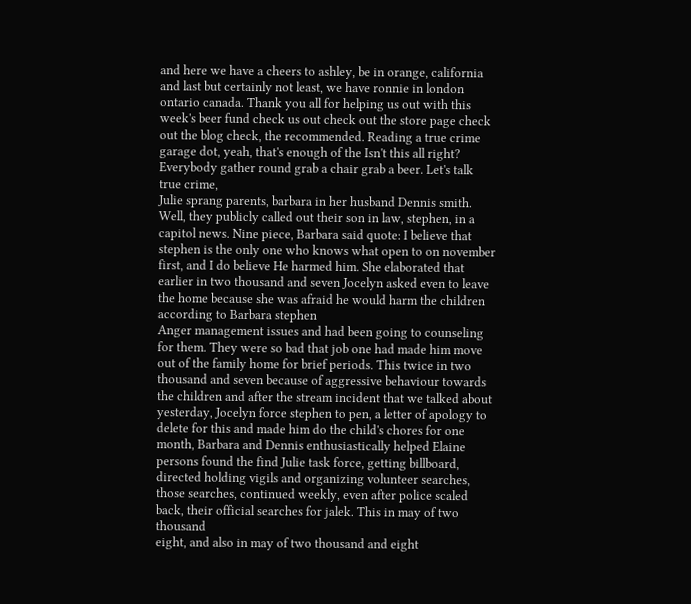and here we have a cheers to ashley, be in orange, california and last but certainly not least, we have ronnie in london ontario canada. Thank you all for helping us out with this week's beer fund check us out check out the store page check out the blog check, the recommended. Reading a true crime garage dot, yeah, that's enough of the Isn't this all right? Everybody gather round grab a chair grab a beer. Let's talk true crime,
Julie sprang parents, barbara in her husband Dennis smith. Well, they publicly called out their son in law, stephen, in a capitol news. Nine piece, Barbara said quote: I believe that stephen is the only one who knows what open to on november first, and I do believe He harmed him. She elaborated that earlier in two thousand and seven Jocelyn asked even to leave the home because she was afraid he would harm the children according to Barbara stephen
Anger management issues and had been going to counseling for them. They were so bad that job one had made him move out of the family home for brief periods. This twice in two thousand and seven because of aggressive behaviour towards the children and after the stream incident that we talked about yesterday, Jocelyn force stephen to pen, a letter of apology to delete for this and made him do the child's chores for one month, Barbara and Dennis enthusiastically helped Elaine persons found the find Julie task force, getting billboard, directed holding vigils and organizing volunteer searches, those searches, continued weekly, even after police scaled back, their official searches for jalek. This in may of two thousand
eight, and also in may of two thousand and eight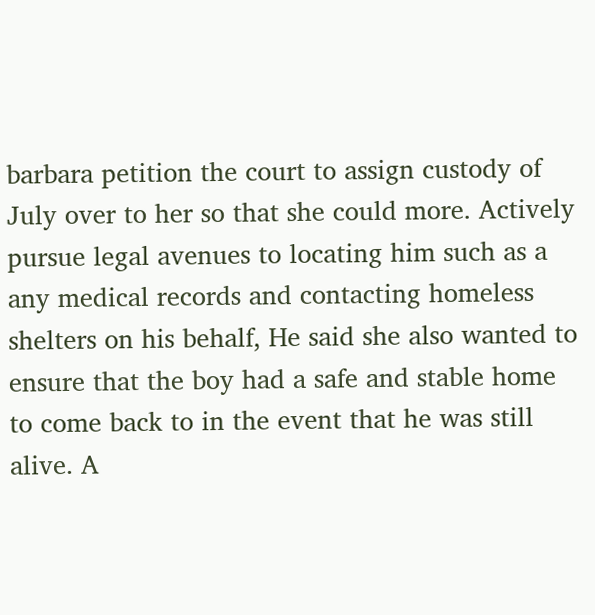barbara petition the court to assign custody of July over to her so that she could more. Actively pursue legal avenues to locating him such as a any medical records and contacting homeless shelters on his behalf, He said she also wanted to ensure that the boy had a safe and stable home to come back to in the event that he was still alive. A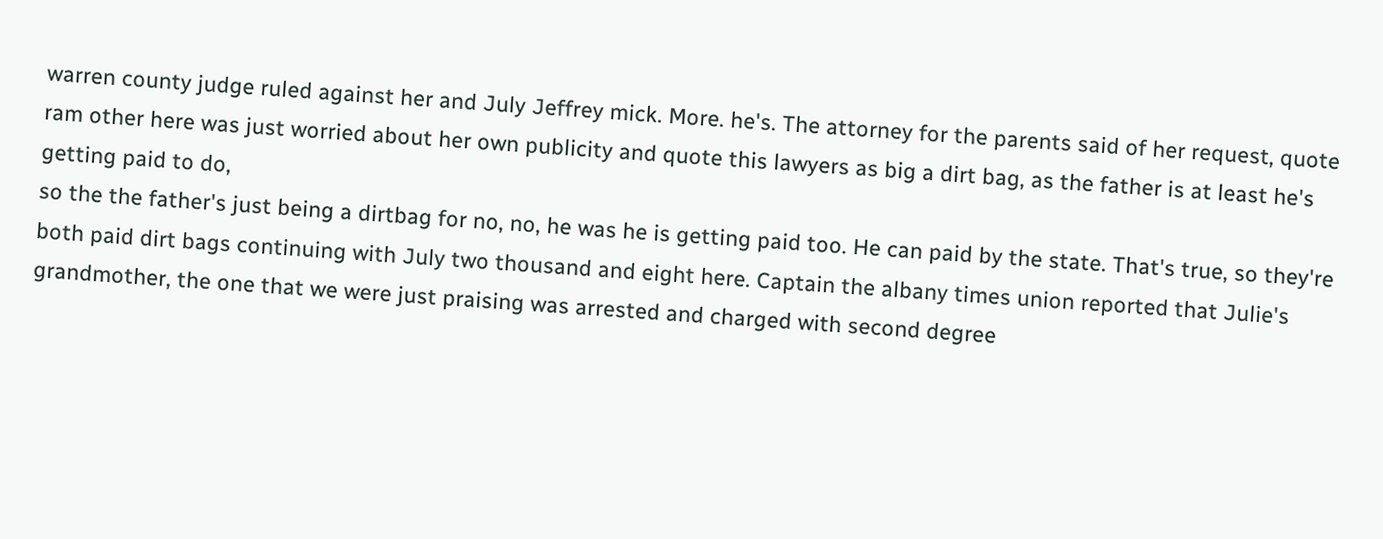warren county judge ruled against her and July Jeffrey mick. More. he's. The attorney for the parents said of her request, quote ram other here was just worried about her own publicity and quote this lawyers as big a dirt bag, as the father is at least he's getting paid to do,
so the the father's just being a dirtbag for no, no, he was he is getting paid too. He can paid by the state. That's true, so they're both paid dirt bags continuing with July two thousand and eight here. Captain the albany times union reported that Julie's grandmother, the one that we were just praising was arrested and charged with second degree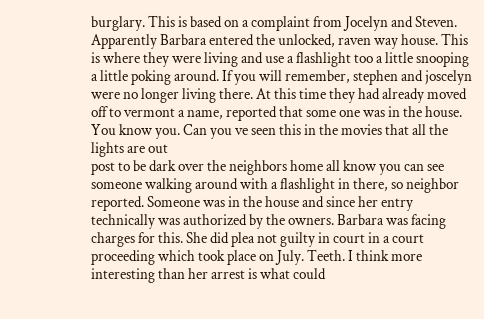burglary. This is based on a complaint from Jocelyn and Steven. Apparently Barbara entered the unlocked, raven way house. This is where they were living and use a flashlight too a little snooping a little poking around. If you will remember, stephen and joscelyn were no longer living there. At this time they had already moved off to vermont a name, reported that some one was in the house. You know you. Can you ve seen this in the movies that all the lights are out
post to be dark over the neighbors home all know you can see someone walking around with a flashlight in there, so neighbor reported. Someone was in the house and since her entry technically was authorized by the owners. Barbara was facing charges for this. She did plea not guilty in court in a court proceeding which took place on July. Teeth. I think more interesting than her arrest is what could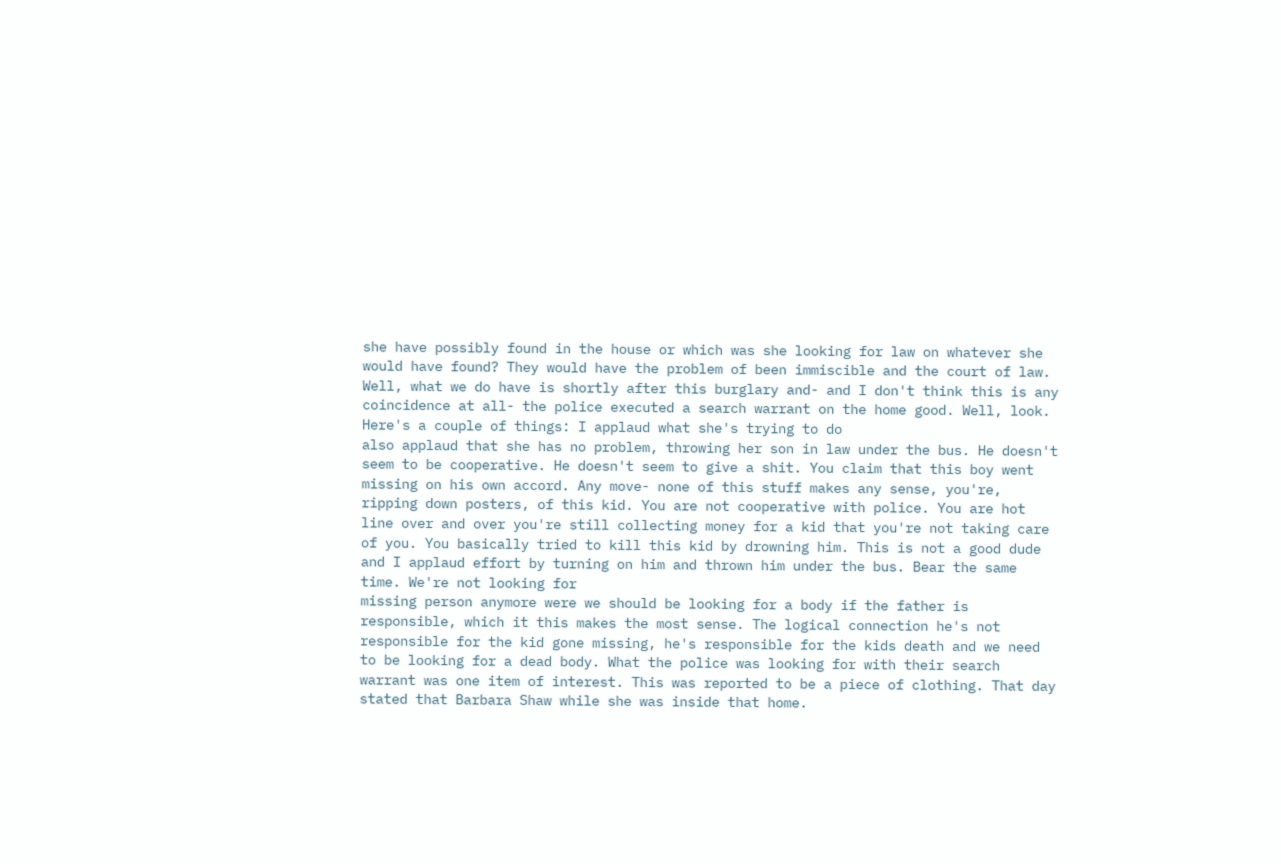she have possibly found in the house or which was she looking for law on whatever she would have found? They would have the problem of been immiscible and the court of law. Well, what we do have is shortly after this burglary and- and I don't think this is any coincidence at all- the police executed a search warrant on the home good. Well, look. Here's a couple of things: I applaud what she's trying to do
also applaud that she has no problem, throwing her son in law under the bus. He doesn't seem to be cooperative. He doesn't seem to give a shit. You claim that this boy went missing on his own accord. Any move- none of this stuff makes any sense, you're, ripping down posters, of this kid. You are not cooperative with police. You are hot line over and over you're still collecting money for a kid that you're not taking care of you. You basically tried to kill this kid by drowning him. This is not a good dude and I applaud effort by turning on him and thrown him under the bus. Bear the same time. We're not looking for
missing person anymore were we should be looking for a body if the father is responsible, which it this makes the most sense. The logical connection he's not responsible for the kid gone missing, he's responsible for the kids death and we need to be looking for a dead body. What the police was looking for with their search warrant was one item of interest. This was reported to be a piece of clothing. That day stated that Barbara Shaw while she was inside that home.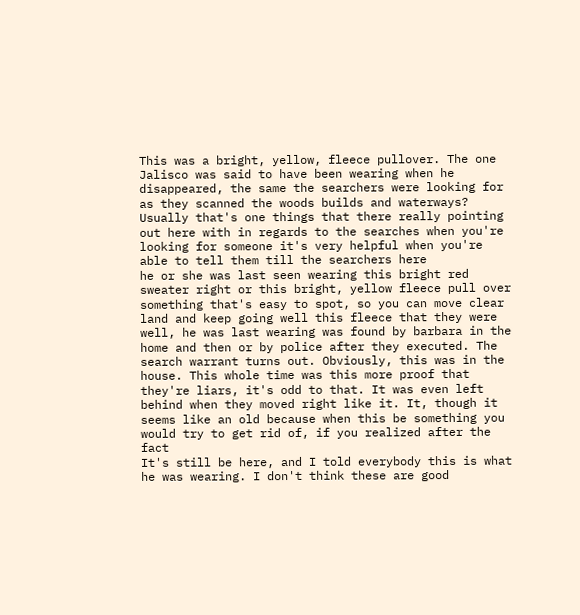This was a bright, yellow, fleece pullover. The one Jalisco was said to have been wearing when he disappeared, the same the searchers were looking for as they scanned the woods builds and waterways? Usually that's one things that there really pointing out here with in regards to the searches when you're looking for someone it's very helpful when you're able to tell them till the searchers here
he or she was last seen wearing this bright red sweater right or this bright, yellow fleece pull over something that's easy to spot, so you can move clear land and keep going well this fleece that they were well, he was last wearing was found by barbara in the home and then or by police after they executed. The search warrant turns out. Obviously, this was in the house. This whole time was this more proof that they're liars, it's odd to that. It was even left behind when they moved right like it. It, though it seems like an old because when this be something you would try to get rid of, if you realized after the fact
It's still be here, and I told everybody this is what he was wearing. I don't think these are good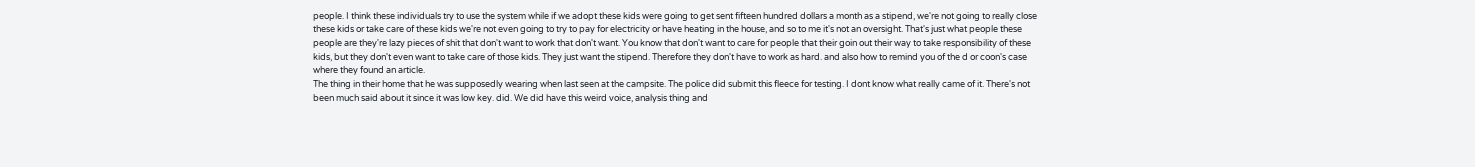people. I think these individuals try to use the system while if we adopt these kids were going to get sent fifteen hundred dollars a month as a stipend, we're not going to really close these kids or take care of these kids we're not even going to try to pay for electricity or have heating in the house, and so to me it's not an oversight. That's just what people these people are they're lazy pieces of shit that don't want to work that don't want. You know that don't want to care for people that their goin out their way to take responsibility of these kids, but they don't even want to take care of those kids. They just want the stipend. Therefore they don't have to work as hard. and also how to remind you of the d or coon's case where they found an article.
The thing in their home that he was supposedly wearing when last seen at the campsite. The police did submit this fleece for testing. I dont know what really came of it. There's not been much said about it since it was low key. did. We did have this weird voice, analysis thing and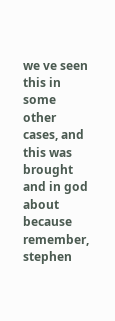we ve seen this in some other cases, and this was brought and in god about because remember, stephen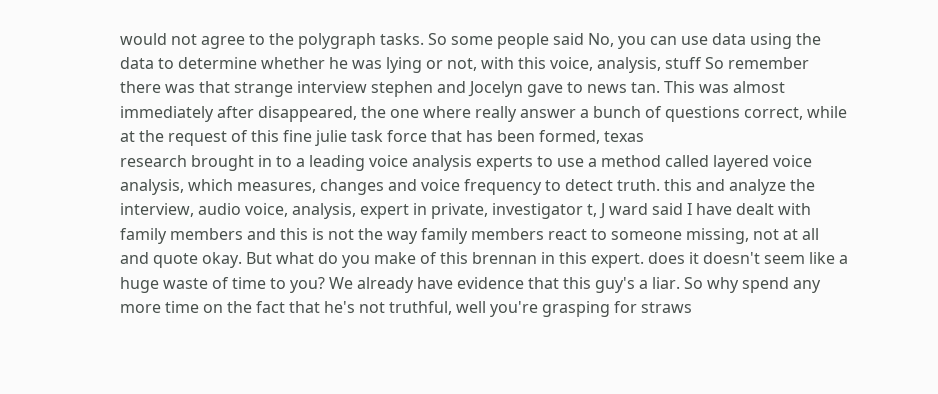would not agree to the polygraph tasks. So some people said No, you can use data using the data to determine whether he was lying or not, with this voice, analysis, stuff So remember there was that strange interview stephen and Jocelyn gave to news tan. This was almost immediately after disappeared, the one where really answer a bunch of questions correct, while at the request of this fine julie task force that has been formed, texas
research brought in to a leading voice analysis experts to use a method called layered voice analysis, which measures, changes and voice frequency to detect truth. this and analyze the interview, audio voice, analysis, expert in private, investigator t, J ward said I have dealt with family members and this is not the way family members react to someone missing, not at all and quote okay. But what do you make of this brennan in this expert. does it doesn't seem like a huge waste of time to you? We already have evidence that this guy's a liar. So why spend any more time on the fact that he's not truthful, well you're grasping for straws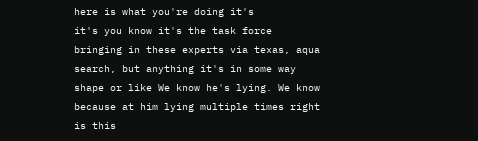here is what you're doing it's
it's you know it's the task force bringing in these experts via texas, aqua search, but anything it's in some way shape or like We know he's lying. We know because at him lying multiple times right is this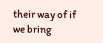their way of if we bring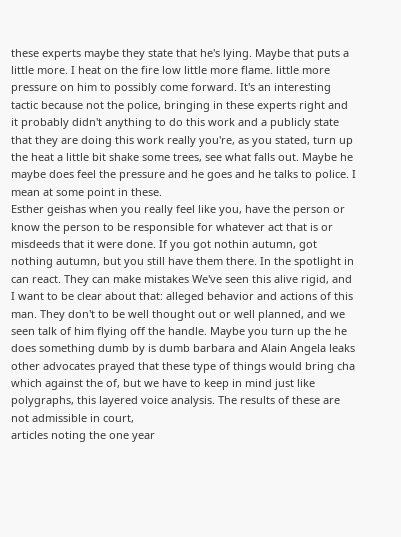these experts maybe they state that he's lying. Maybe that puts a little more. I heat on the fire low little more flame. little more pressure on him to possibly come forward. It's an interesting tactic because not the police, bringing in these experts right and it probably didn't anything to do this work and a publicly state that they are doing this work really you're, as you stated, turn up the heat a little bit shake some trees, see what falls out. Maybe he maybe does feel the pressure and he goes and he talks to police. I mean at some point in these.
Esther geishas when you really feel like you, have the person or know the person to be responsible for whatever act that is or misdeeds that it were done. If you got nothin autumn, got nothing autumn, but you still have them there. In the spotlight in can react. They can make mistakes We've seen this alive rigid, and I want to be clear about that: alleged behavior and actions of this man. They don't to be well thought out or well planned, and we seen talk of him flying off the handle. Maybe you turn up the he does something dumb by is dumb barbara and Alain Angela leaks other advocates prayed that these type of things would bring cha which against the of, but we have to keep in mind just like polygraphs, this layered voice analysis. The results of these are not admissible in court,
articles noting the one year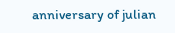anniversary of julian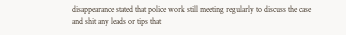disappearance stated that police work still meeting regularly to discuss the case and shit any leads or tips that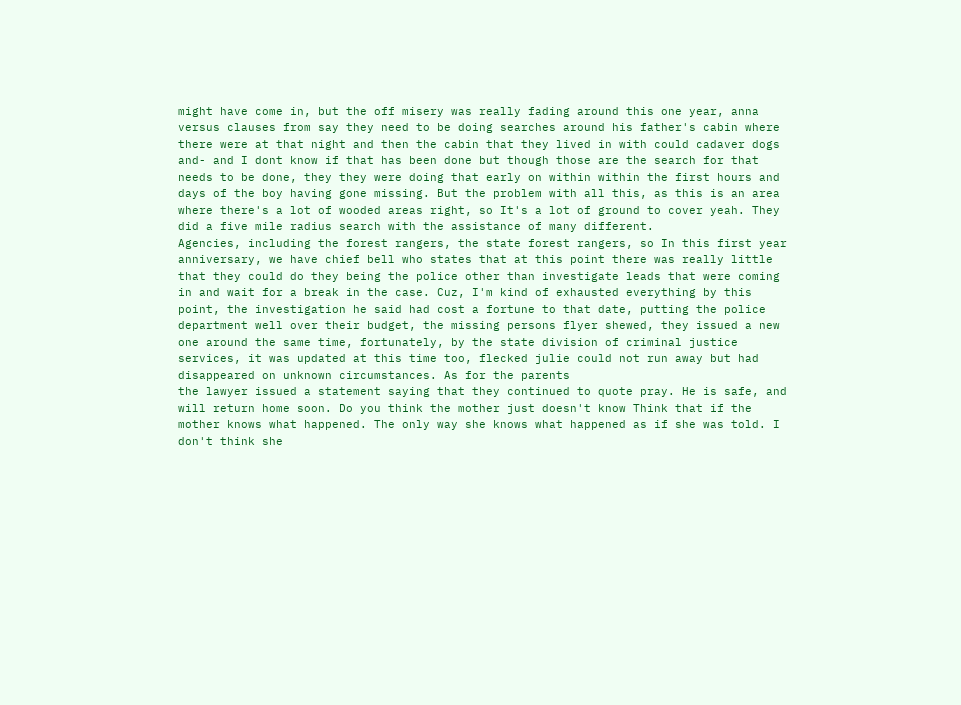might have come in, but the off misery was really fading around this one year, anna versus clauses from say they need to be doing searches around his father's cabin where there were at that night and then the cabin that they lived in with could cadaver dogs and- and I dont know if that has been done but though those are the search for that needs to be done, they they were doing that early on within within the first hours and days of the boy having gone missing. But the problem with all this, as this is an area where there's a lot of wooded areas right, so It's a lot of ground to cover yeah. They did a five mile radius search with the assistance of many different.
Agencies, including the forest rangers, the state forest rangers, so In this first year anniversary, we have chief bell who states that at this point there was really little that they could do they being the police other than investigate leads that were coming in and wait for a break in the case. Cuz, I'm kind of exhausted everything by this point, the investigation he said had cost a fortune to that date, putting the police department well over their budget, the missing persons flyer shewed, they issued a new one around the same time, fortunately, by the state division of criminal justice services, it was updated at this time too, flecked julie could not run away but had disappeared on unknown circumstances. As for the parents
the lawyer issued a statement saying that they continued to quote pray. He is safe, and will return home soon. Do you think the mother just doesn't know Think that if the mother knows what happened. The only way she knows what happened as if she was told. I don't think she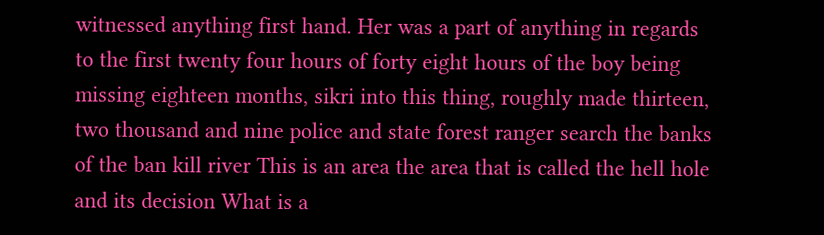witnessed anything first hand. Her was a part of anything in regards to the first twenty four hours of forty eight hours of the boy being missing eighteen months, sikri into this thing, roughly made thirteen, two thousand and nine police and state forest ranger search the banks of the ban kill river This is an area the area that is called the hell hole and its decision What is a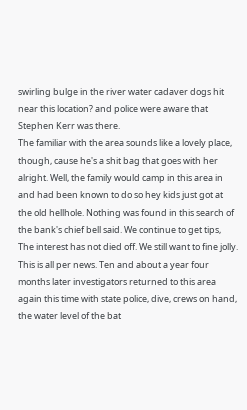swirling bulge in the river water cadaver dogs hit near this location? and police were aware that Stephen Kerr was there.
The familiar with the area sounds like a lovely place, though, cause he's a shit bag that goes with her alright. Well, the family would camp in this area in and had been known to do so hey kids just got at the old hellhole. Nothing was found in this search of the bank's chief bell said. We continue to get tips, The interest has not died off. We still want to fine jolly. This is all per news. Ten and about a year four months later investigators returned to this area again this time with state police, dive, crews on hand, the water level of the bat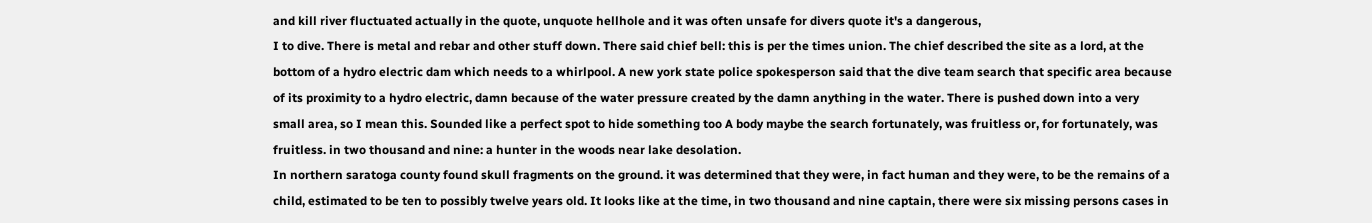and kill river fluctuated actually in the quote, unquote hellhole and it was often unsafe for divers quote it's a dangerous,
I to dive. There is metal and rebar and other stuff down. There said chief bell: this is per the times union. The chief described the site as a lord, at the bottom of a hydro electric dam which needs to a whirlpool. A new york state police spokesperson said that the dive team search that specific area because of its proximity to a hydro electric, damn because of the water pressure created by the damn anything in the water. There is pushed down into a very small area, so I mean this. Sounded like a perfect spot to hide something too A body maybe the search fortunately, was fruitless or, for fortunately, was fruitless. in two thousand and nine: a hunter in the woods near lake desolation.
In northern saratoga county found skull fragments on the ground. it was determined that they were, in fact human and they were, to be the remains of a child, estimated to be ten to possibly twelve years old. It looks like at the time, in two thousand and nine captain, there were six missing persons cases in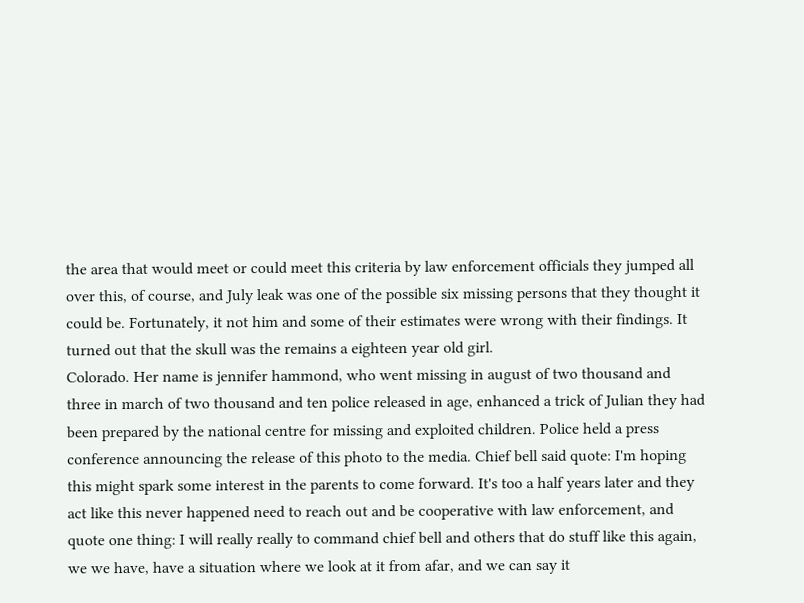the area that would meet or could meet this criteria by law enforcement officials they jumped all over this, of course, and July leak was one of the possible six missing persons that they thought it could be. Fortunately, it not him and some of their estimates were wrong with their findings. It turned out that the skull was the remains a eighteen year old girl.
Colorado. Her name is jennifer hammond, who went missing in august of two thousand and three in march of two thousand and ten police released in age, enhanced a trick of Julian they had been prepared by the national centre for missing and exploited children. Police held a press conference announcing the release of this photo to the media. Chief bell said quote: I'm hoping this might spark some interest in the parents to come forward. It's too a half years later and they act like this never happened need to reach out and be cooperative with law enforcement, and quote one thing: I will really really to command chief bell and others that do stuff like this again, we we have, have a situation where we look at it from afar, and we can say it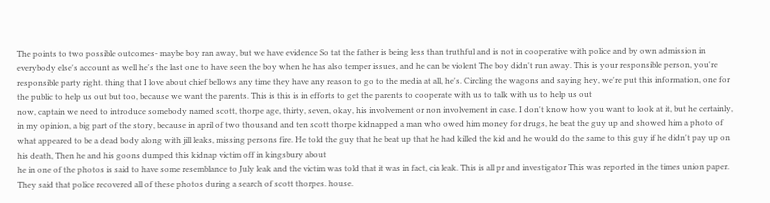The points to two possible outcomes- maybe boy ran away, but we have evidence So tat the father is being less than truthful and is not in cooperative with police and by own admission in everybody else's account as well he's the last one to have seen the boy when he has also temper issues, and he can be violent The boy didn't run away. This is your responsible person, you're responsible party right. thing that I love about chief bellows any time they have any reason to go to the media at all, he's. Circling the wagons and saying hey, we're put this information, one for the public to help us out but too, because we want the parents. This is this is in efforts to get the parents to cooperate with us to talk with us to help us out
now, captain we need to introduce somebody named scott, thorpe age, thirty, seven, okay, his involvement or non involvement in case. I don't know how you want to look at it, but he certainly, in my opinion, a big part of the story, because in april of two thousand and ten scott thorpe kidnapped a man who owed him money for drugs, he beat the guy up and showed him a photo of what appeared to be a dead body along with jill leaks, missing persons fire. He told the guy that he beat up that he had killed the kid and he would do the same to this guy if he didn't pay up on his death, Then he and his goons dumped this kidnap victim off in kingsbury about
he in one of the photos is said to have some resemblance to July leak and the victim was told that it was in fact, cia leak. This is all pr and investigator This was reported in the times union paper. They said that police recovered all of these photos during a search of scott thorpes. house.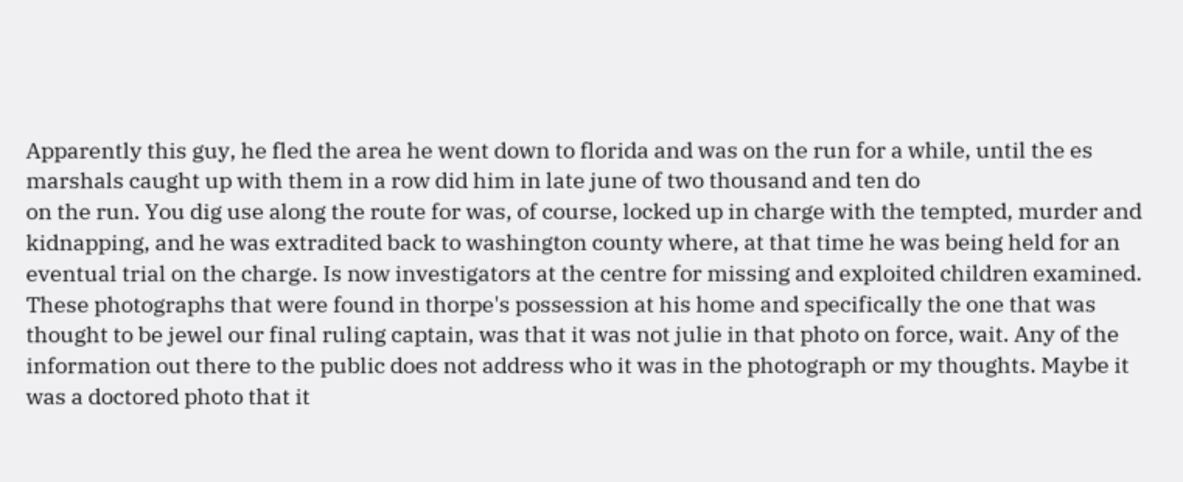Apparently this guy, he fled the area he went down to florida and was on the run for a while, until the es marshals caught up with them in a row did him in late june of two thousand and ten do
on the run. You dig use along the route for was, of course, locked up in charge with the tempted, murder and kidnapping, and he was extradited back to washington county where, at that time he was being held for an eventual trial on the charge. Is now investigators at the centre for missing and exploited children examined. These photographs that were found in thorpe's possession at his home and specifically the one that was thought to be jewel our final ruling captain, was that it was not julie in that photo on force, wait. Any of the information out there to the public does not address who it was in the photograph or my thoughts. Maybe it was a doctored photo that it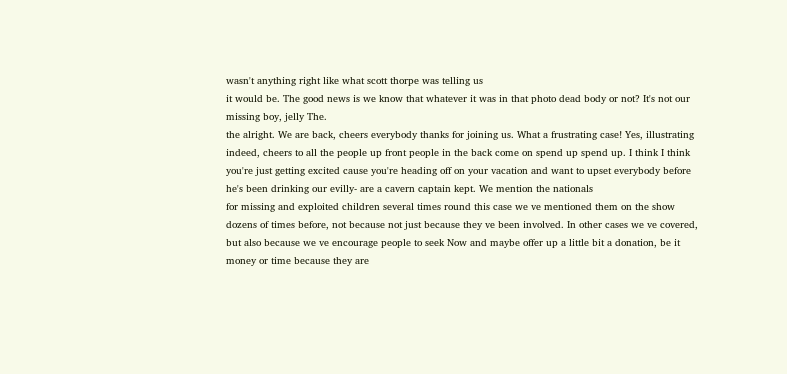wasn't anything right like what scott thorpe was telling us
it would be. The good news is we know that whatever it was in that photo dead body or not? It's not our missing boy, jelly The.
the alright. We are back, cheers everybody thanks for joining us. What a frustrating case! Yes, illustrating indeed, cheers to all the people up front people in the back come on spend up spend up. I think I think you're just getting excited cause you're heading off on your vacation and want to upset everybody before he's been drinking our evilly- are a cavern captain kept. We mention the nationals
for missing and exploited children several times round this case we ve mentioned them on the show dozens of times before, not because not just because they ve been involved. In other cases we ve covered, but also because we ve encourage people to seek Now and maybe offer up a little bit a donation, be it money or time because they are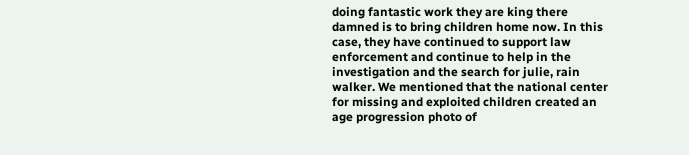doing fantastic work they are king there damned is to bring children home now. In this case, they have continued to support law enforcement and continue to help in the investigation and the search for julie, rain walker. We mentioned that the national center for missing and exploited children created an age progression photo of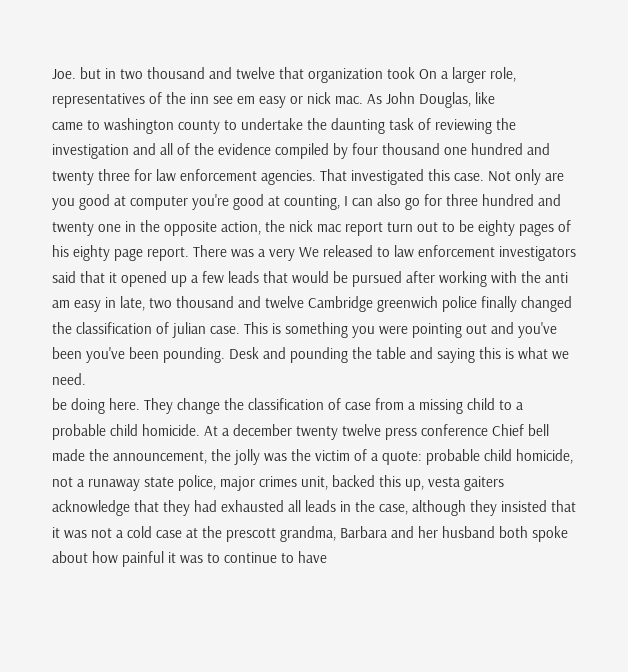Joe. but in two thousand and twelve that organization took On a larger role, representatives of the inn see em easy or nick mac. As John Douglas, like
came to washington county to undertake the daunting task of reviewing the investigation and all of the evidence compiled by four thousand one hundred and twenty three for law enforcement agencies. That investigated this case. Not only are you good at computer you're good at counting, I can also go for three hundred and twenty one in the opposite action, the nick mac report turn out to be eighty pages of his eighty page report. There was a very We released to law enforcement investigators said that it opened up a few leads that would be pursued after working with the anti am easy in late, two thousand and twelve Cambridge greenwich police finally changed the classification of julian case. This is something you were pointing out and you've been you've been pounding. Desk and pounding the table and saying this is what we need.
be doing here. They change the classification of case from a missing child to a probable child homicide. At a december twenty twelve press conference Chief bell made the announcement, the jolly was the victim of a quote: probable child homicide, not a runaway state police, major crimes unit, backed this up, vesta gaiters acknowledge that they had exhausted all leads in the case, although they insisted that it was not a cold case at the prescott grandma, Barbara and her husband both spoke about how painful it was to continue to have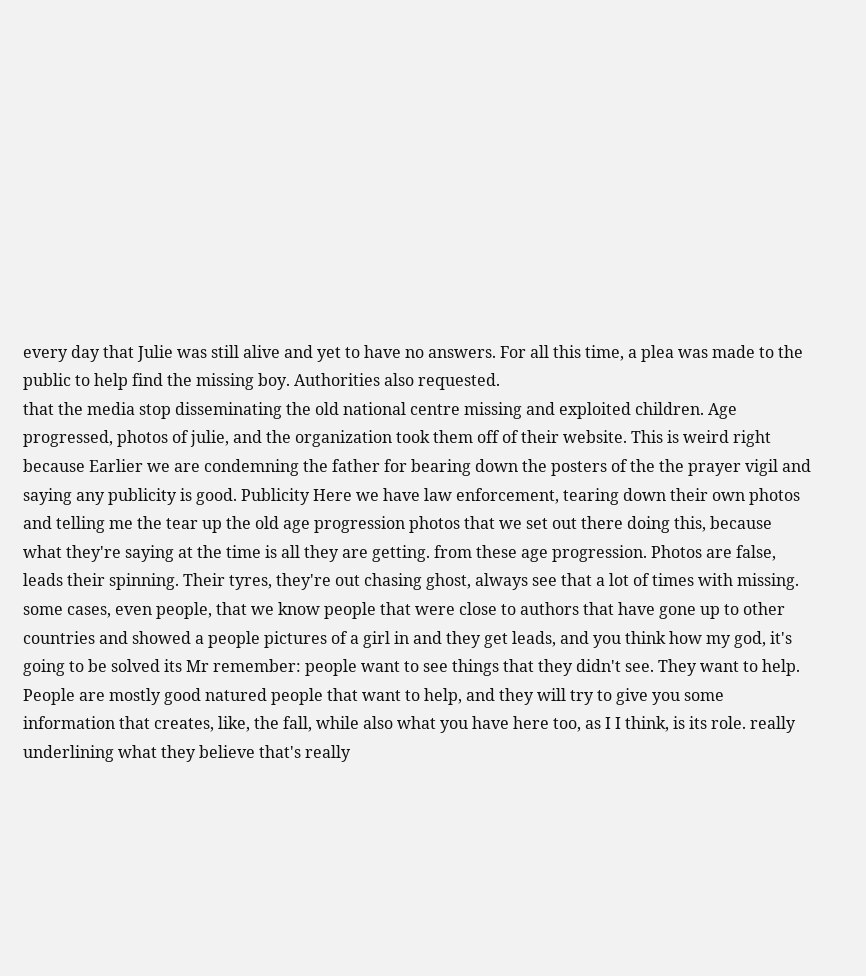every day that Julie was still alive and yet to have no answers. For all this time, a plea was made to the public to help find the missing boy. Authorities also requested.
that the media stop disseminating the old national centre missing and exploited children. Age progressed, photos of julie, and the organization took them off of their website. This is weird right because Earlier we are condemning the father for bearing down the posters of the the prayer vigil and saying any publicity is good. Publicity Here we have law enforcement, tearing down their own photos and telling me the tear up the old age progression photos that we set out there doing this, because what they're saying at the time is all they are getting. from these age progression. Photos are false, leads their spinning. Their tyres, they're out chasing ghost, always see that a lot of times with missing.
some cases, even people, that we know people that were close to authors that have gone up to other countries and showed a people pictures of a girl in and they get leads, and you think how my god, it's going to be solved its Mr remember: people want to see things that they didn't see. They want to help. People are mostly good natured people that want to help, and they will try to give you some information that creates, like, the fall, while also what you have here too, as I I think, is its role. really underlining what they believe that's really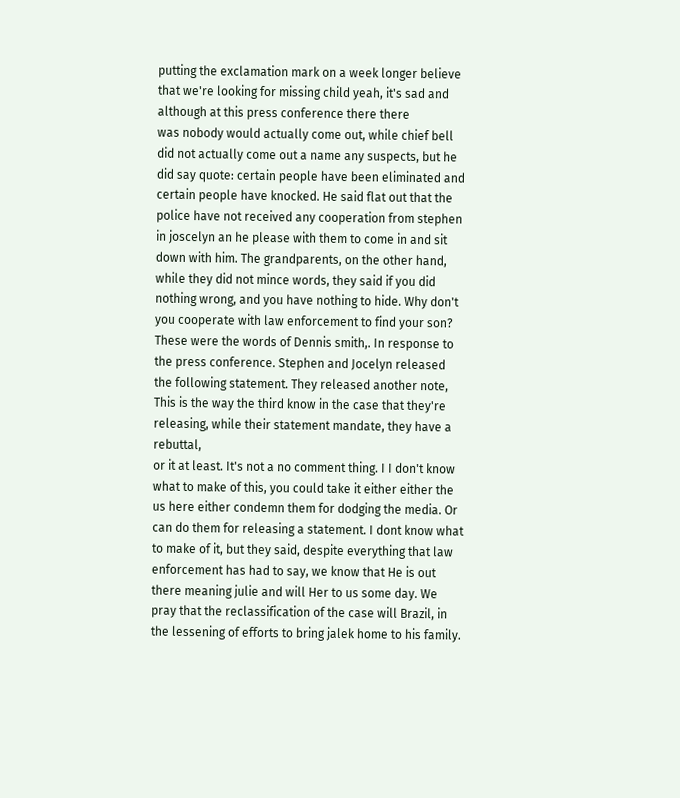putting the exclamation mark on a week longer believe that we're looking for missing child yeah, it's sad and although at this press conference there there
was nobody would actually come out, while chief bell did not actually come out a name any suspects, but he did say quote: certain people have been eliminated and certain people have knocked. He said flat out that the police have not received any cooperation from stephen in joscelyn an he please with them to come in and sit down with him. The grandparents, on the other hand, while they did not mince words, they said if you did nothing wrong, and you have nothing to hide. Why don't you cooperate with law enforcement to find your son? These were the words of Dennis smith,. In response to the press conference. Stephen and Jocelyn released the following statement. They released another note, This is the way the third know in the case that they're releasing, while their statement mandate, they have a rebuttal,
or it at least. It's not a no comment thing. I I don't know what to make of this, you could take it either either the us here either condemn them for dodging the media. Or can do them for releasing a statement. I dont know what to make of it, but they said, despite everything that law enforcement has had to say, we know that He is out there meaning julie and will Her to us some day. We pray that the reclassification of the case will Brazil, in the lessening of efforts to bring jalek home to his family.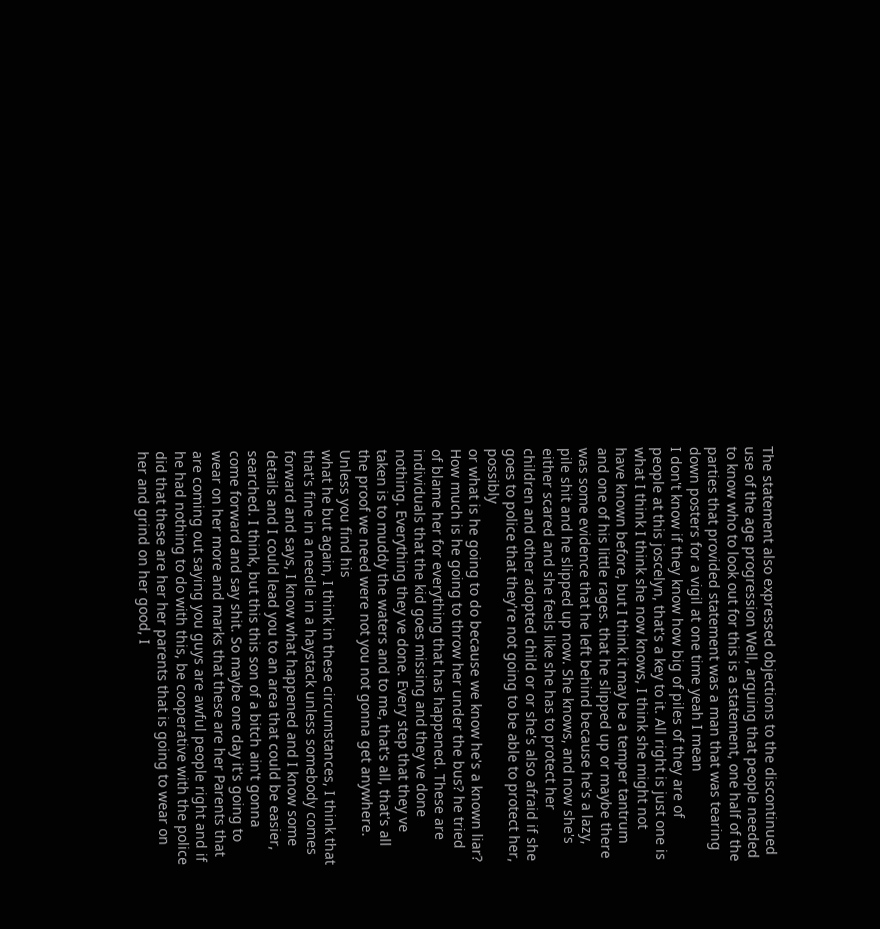The statement also expressed objections to the discontinued use of the age progression Well, arguing that people needed to know who to look out for this is a statement, one half of the parties that provided statement was a man that was tearing down posters for a vigil at one time yeah I mean
I don't know if they know how big of piles of they are of people at this joscelyn, that's a key to it. All right is just one is what I think I think she now knows, I think she might not have known before, but I think it may be a temper tantrum and one of his little rages. that he slipped up or maybe there was some evidence that he left behind because he's a lazy, pile shit and he slipped up now. She knows, and now she's either scared and she feels like she has to protect her children and other adopted child or or she's also afraid if she goes to police that they're not going to be able to protect her, possibly
or what is he going to do because we know he's a known liar? How much is he going to throw her under the bus? he tried of blame her for everything that has happened. These are individuals that the kid goes missing and they ve done nothing. Everything they ve done. Every step that they ve taken is to muddy the waters and to me, that's all, that's all the proof we need were not you not gonna get anywhere. Unless you find his
what he but again, I think in these circumstances, I think that that's fine in a needle in a haystack unless somebody comes forward and says, I know what happened and I know some details and I could lead you to an area that could be easier, searched. I think, but this this son of a bitch ain't gonna come forward and say shit. So maybe one day it's going to wear on her more and marks that these are her Parents that are coming out saying you guys are awful people right and if he had nothing to do with this, be cooperative with the police did that these are her her parents that is going to wear on her and grind on her good, I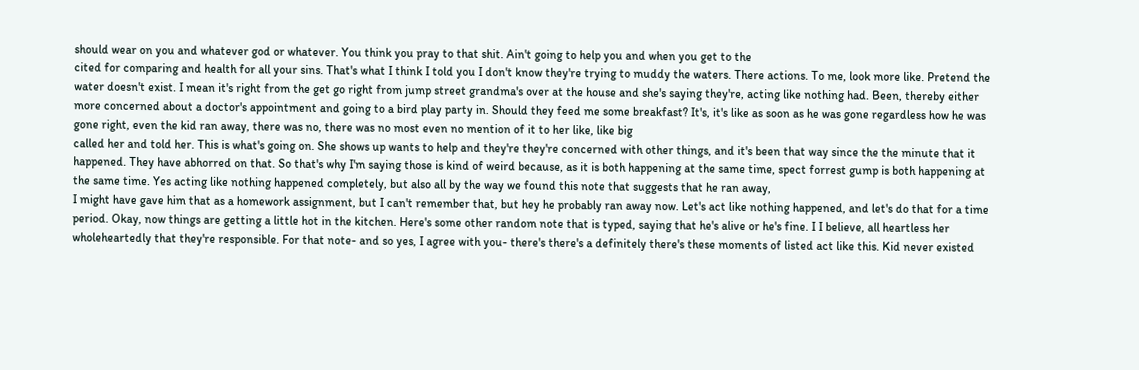should wear on you and whatever god or whatever. You think you pray to that shit. Ain't going to help you and when you get to the
cited for comparing and health for all your sins. That's what I think I told you I don't know they're trying to muddy the waters. There actions. To me, look more like. Pretend the water doesn't exist. I mean it's right from the get go right from jump street grandma's over at the house and she's saying they're, acting like nothing had. Been, thereby either more concerned about a doctor's appointment and going to a bird play party in. Should they feed me some breakfast? It's, it's like as soon as he was gone regardless how he was gone right, even the kid ran away, there was no, there was no most even no mention of it to her like, like big
called her and told her. This is what's going on. She shows up wants to help and they're they're concerned with other things, and it's been that way since the the minute that it happened. They have abhorred on that. So that's why I'm saying those is kind of weird because, as it is both happening at the same time, spect forrest gump is both happening at the same time. Yes acting like nothing happened completely, but also all by the way we found this note that suggests that he ran away,
I might have gave him that as a homework assignment, but I can't remember that, but hey he probably ran away now. Let's act like nothing happened, and let's do that for a time period. Okay, now things are getting a little hot in the kitchen. Here's some other random note that is typed, saying that he's alive or he's fine. I I believe, all heartless her wholeheartedly that they're responsible. For that note- and so yes, I agree with you- there's there's a definitely there's these moments of listed act like this. Kid never existed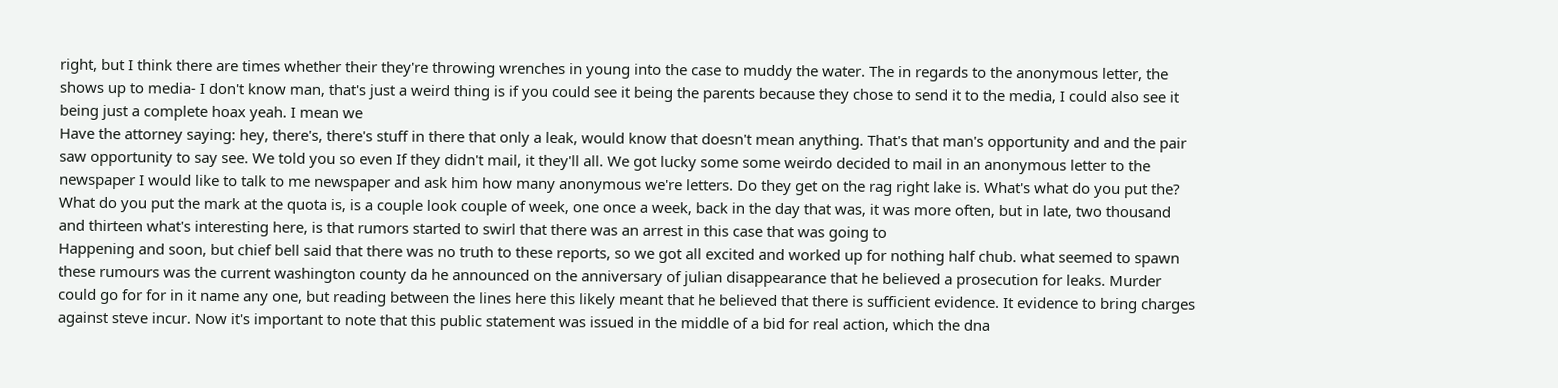right, but I think there are times whether their they're throwing wrenches in young into the case to muddy the water. The in regards to the anonymous letter, the shows up to media- I don't know man, that's just a weird thing is if you could see it being the parents because they chose to send it to the media, I could also see it being just a complete hoax yeah. I mean we
Have the attorney saying: hey, there's, there's stuff in there that only a leak, would know that doesn't mean anything. That's that man's opportunity and and the pair saw opportunity to say see. We told you so even If they didn't mail, it they'll all. We got lucky some some weirdo decided to mail in an anonymous letter to the newspaper I would like to talk to me newspaper and ask him how many anonymous we're letters. Do they get on the rag right lake is. What's what do you put the? What do you put the mark at the quota is, is a couple look couple of week, one once a week, back in the day that was, it was more often, but in late, two thousand and thirteen what's interesting here, is that rumors started to swirl that there was an arrest in this case that was going to
Happening and soon, but chief bell said that there was no truth to these reports, so we got all excited and worked up for nothing half chub. what seemed to spawn these rumours was the current washington county da he announced on the anniversary of julian disappearance that he believed a prosecution for leaks. Murder could go for for in it name any one, but reading between the lines here this likely meant that he believed that there is sufficient evidence. It evidence to bring charges against steve incur. Now it's important to note that this public statement was issued in the middle of a bid for real action, which the dna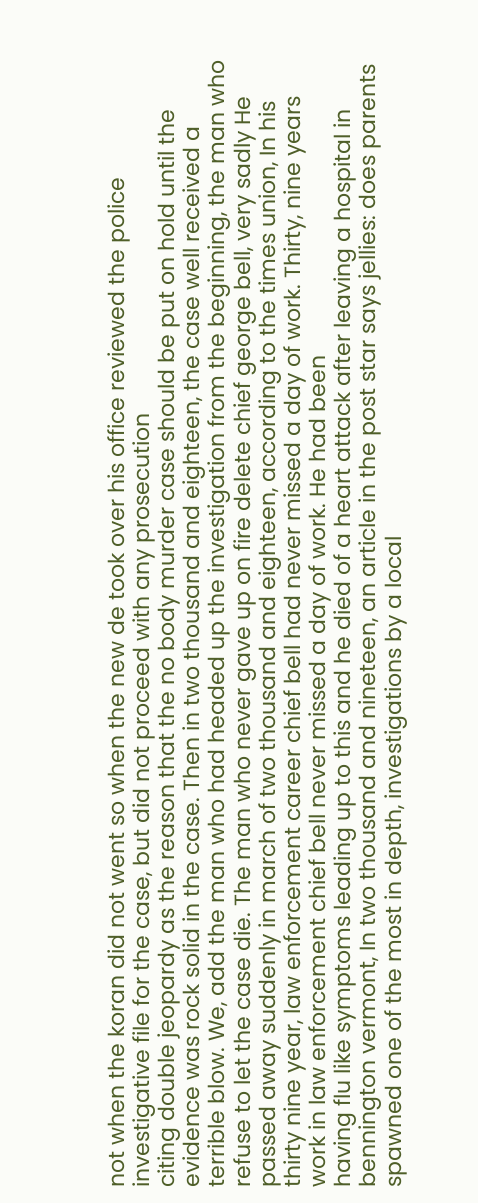not when the koran did not went so when the new de took over his office reviewed the police investigative file for the case, but did not proceed with any prosecution
citing double jeopardy as the reason that the no body murder case should be put on hold until the evidence was rock solid in the case. Then in two thousand and eighteen, the case well received a terrible blow. We, add the man who had headed up the investigation from the beginning, the man who refuse to let the case die. The man who never gave up on fire delete chief george bell, very sadly He passed away suddenly in march of two thousand and eighteen, according to the times union, In his thirty nine year, law enforcement career chief bell had never missed a day of work. Thirty, nine years work in law enforcement chief bell never missed a day of work. He had been
having flu like symptoms leading up to this and he died of a heart attack after leaving a hospital in bennington vermont, In two thousand and nineteen, an article in the post star says jellies: does parents spawned one of the most in depth, investigations by a local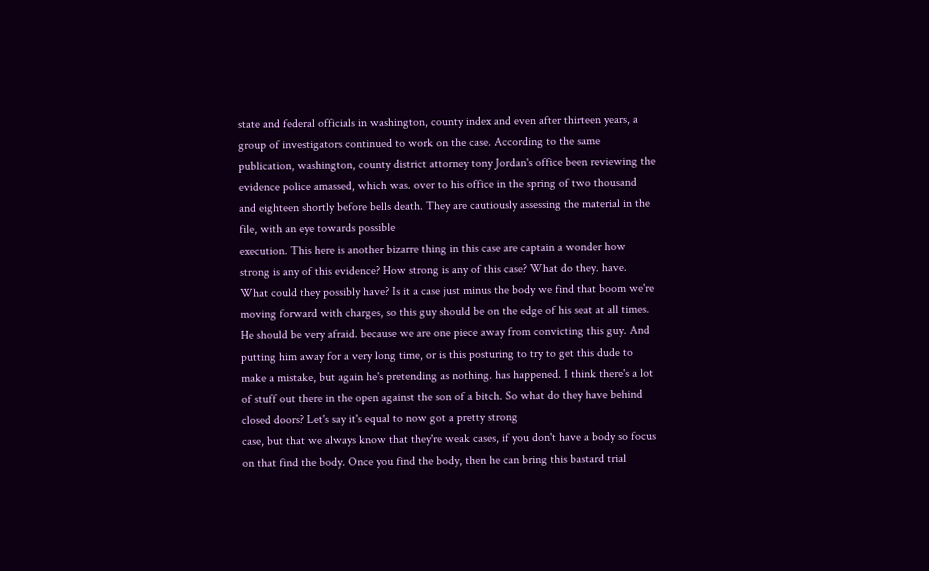state and federal officials in washington, county index and even after thirteen years, a group of investigators continued to work on the case. According to the same publication, washington, county district attorney tony Jordan's office been reviewing the evidence police amassed, which was. over to his office in the spring of two thousand and eighteen shortly before bells death. They are cautiously assessing the material in the file, with an eye towards possible
execution. This here is another bizarre thing in this case are captain a wonder how strong is any of this evidence? How strong is any of this case? What do they. have. What could they possibly have? Is it a case just minus the body we find that boom we're moving forward with charges, so this guy should be on the edge of his seat at all times. He should be very afraid. because we are one piece away from convicting this guy. And putting him away for a very long time, or is this posturing to try to get this dude to make a mistake, but again he's pretending as nothing. has happened. I think there's a lot of stuff out there in the open against the son of a bitch. So what do they have behind closed doors? Let's say it's equal to now got a pretty strong
case, but that we always know that they're weak cases, if you don't have a body so focus on that find the body. Once you find the body, then he can bring this bastard trial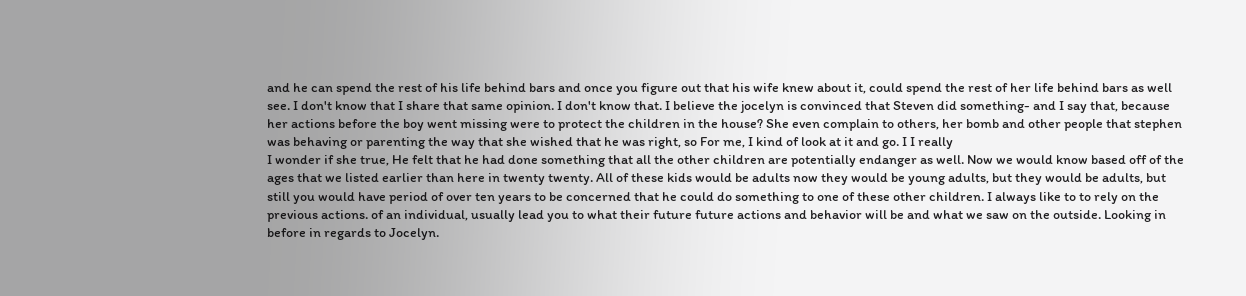and he can spend the rest of his life behind bars and once you figure out that his wife knew about it, could spend the rest of her life behind bars as well see. I don't know that I share that same opinion. I don't know that. I believe the jocelyn is convinced that Steven did something- and I say that, because her actions before the boy went missing were to protect the children in the house? She even complain to others, her bomb and other people that stephen was behaving or parenting the way that she wished that he was right, so For me, I kind of look at it and go. I I really
I wonder if she true, He felt that he had done something that all the other children are potentially endanger as well. Now we would know based off of the ages that we listed earlier than here in twenty twenty. All of these kids would be adults now they would be young adults, but they would be adults, but still you would have period of over ten years to be concerned that he could do something to one of these other children. I always like to to rely on the previous actions. of an individual, usually lead you to what their future future actions and behavior will be and what we saw on the outside. Looking in before in regards to Jocelyn.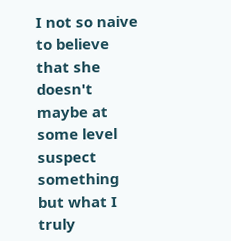I not so naive to believe that she doesn't maybe at some level suspect something
but what I truly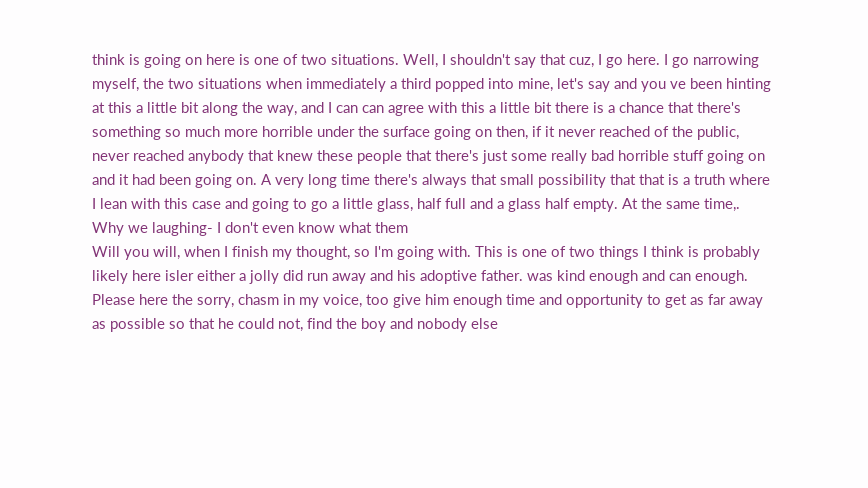think is going on here is one of two situations. Well, I shouldn't say that cuz, I go here. I go narrowing myself, the two situations when immediately a third popped into mine, let's say and you ve been hinting at this a little bit along the way, and I can can agree with this a little bit there is a chance that there's something so much more horrible under the surface going on then, if it never reached of the public, never reached anybody that knew these people that there's just some really bad horrible stuff going on and it had been going on. A very long time there's always that small possibility that that is a truth where I lean with this case and going to go a little glass, half full and a glass half empty. At the same time,. Why we laughing- I don't even know what them
Will you will, when I finish my thought, so I'm going with. This is one of two things I think is probably likely here isler either a jolly did run away and his adoptive father. was kind enough and can enough. Please here the sorry, chasm in my voice, too give him enough time and opportunity to get as far away as possible so that he could not, find the boy and nobody else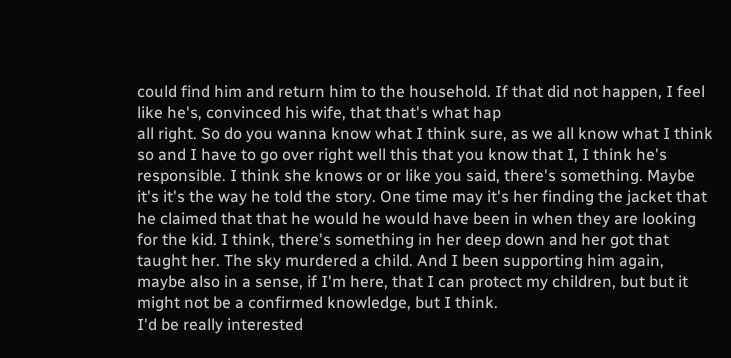could find him and return him to the household. If that did not happen, I feel like he's, convinced his wife, that that's what hap
all right. So do you wanna know what I think sure, as we all know what I think so and I have to go over right well this that you know that I, I think he's responsible. I think she knows or or like you said, there's something. Maybe it's it's the way he told the story. One time may it's her finding the jacket that he claimed that that he would he would have been in when they are looking for the kid. I think, there's something in her deep down and her got that taught her. The sky murdered a child. And I been supporting him again, maybe also in a sense, if I'm here, that I can protect my children, but but it might not be a confirmed knowledge, but I think.
I'd be really interested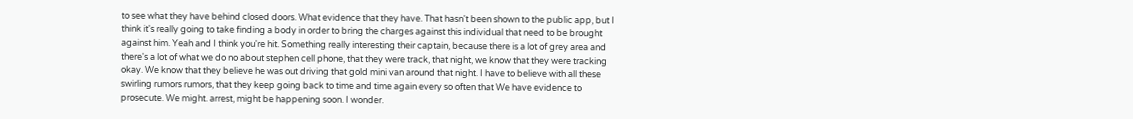to see what they have behind closed doors. What evidence that they have. That hasn't been shown to the public app, but I think it's really going to take finding a body in order to bring the charges against this individual that need to be brought against him. Yeah and I think you're hit. Something really interesting their captain, because there is a lot of grey area and there's a lot of what we do no about stephen cell phone, that they were track, that night, we know that they were tracking okay. We know that they believe he was out driving that gold mini van around that night. I have to believe with all these swirling rumors rumors, that they keep going back to time and time again every so often that We have evidence to prosecute. We might. arrest, might be happening soon. I wonder.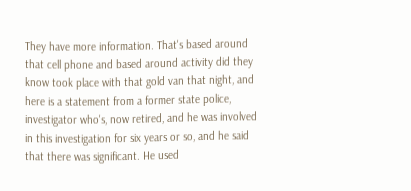They have more information. That's based around that cell phone and based around activity did they know took place with that gold van that night, and here is a statement from a former state police, investigator who's, now retired, and he was involved in this investigation for six years or so, and he said that there was significant. He used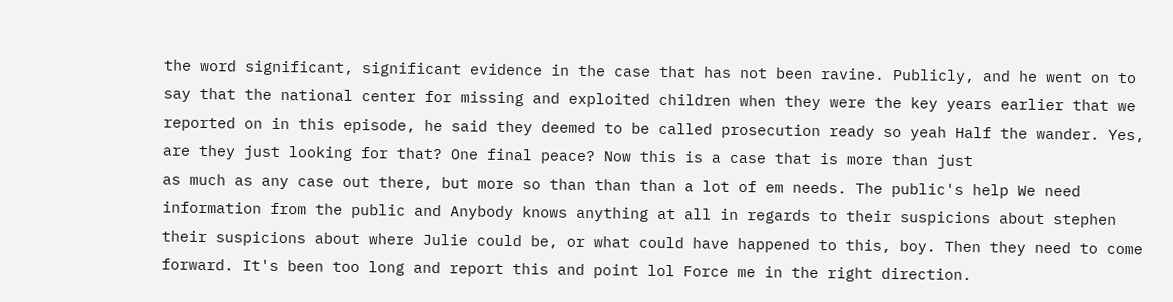the word significant, significant evidence in the case that has not been ravine. Publicly, and he went on to say that the national center for missing and exploited children when they were the key years earlier that we reported on in this episode, he said they deemed to be called prosecution ready so yeah Half the wander. Yes, are they just looking for that? One final peace? Now this is a case that is more than just
as much as any case out there, but more so than than than a lot of em needs. The public's help We need information from the public and Anybody knows anything at all in regards to their suspicions about stephen their suspicions about where Julie could be, or what could have happened to this, boy. Then they need to come forward. It's been too long and report this and point lol Force me in the right direction.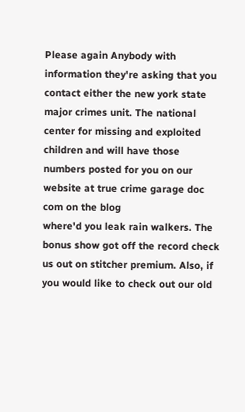Please again Anybody with information they're asking that you contact either the new york state major crimes unit. The national center for missing and exploited children and will have those numbers posted for you on our website at true crime garage doc com on the blog
where'd you leak rain walkers. The bonus show got off the record check us out on stitcher premium. Also, if you would like to check out our old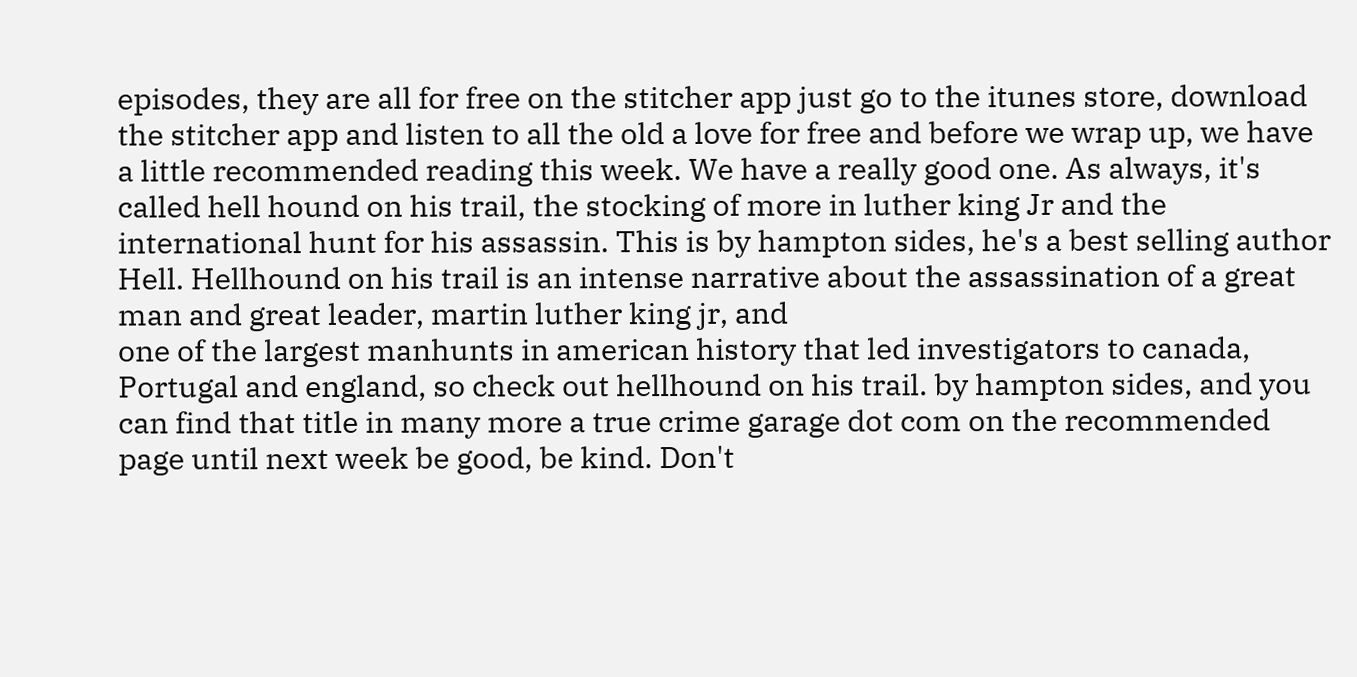episodes, they are all for free on the stitcher app just go to the itunes store, download the stitcher app and listen to all the old a love for free and before we wrap up, we have a little recommended reading this week. We have a really good one. As always, it's called hell hound on his trail, the stocking of more in luther king Jr and the international hunt for his assassin. This is by hampton sides, he's a best selling author Hell. Hellhound on his trail is an intense narrative about the assassination of a great man and great leader, martin luther king jr, and
one of the largest manhunts in american history that led investigators to canada, Portugal and england, so check out hellhound on his trail. by hampton sides, and you can find that title in many more a true crime garage dot com on the recommended page until next week be good, be kind. Don't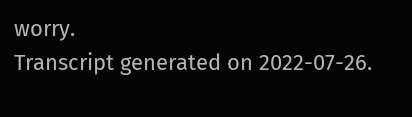worry.
Transcript generated on 2022-07-26.